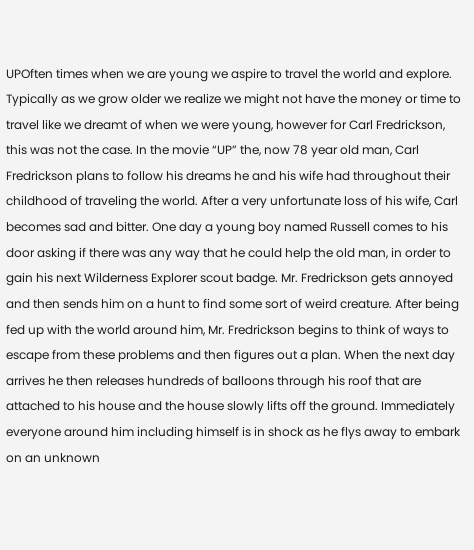UPOften times when we are young we aspire to travel the world and explore. Typically as we grow older we realize we might not have the money or time to travel like we dreamt of when we were young, however for Carl Fredrickson, this was not the case. In the movie “UP” the, now 78 year old man, Carl Fredrickson plans to follow his dreams he and his wife had throughout their childhood of traveling the world. After a very unfortunate loss of his wife, Carl becomes sad and bitter. One day a young boy named Russell comes to his door asking if there was any way that he could help the old man, in order to gain his next Wilderness Explorer scout badge. Mr. Fredrickson gets annoyed and then sends him on a hunt to find some sort of weird creature. After being fed up with the world around him, Mr. Fredrickson begins to think of ways to escape from these problems and then figures out a plan. When the next day arrives he then releases hundreds of balloons through his roof that are attached to his house and the house slowly lifts off the ground. Immediately everyone around him including himself is in shock as he flys away to embark on an unknown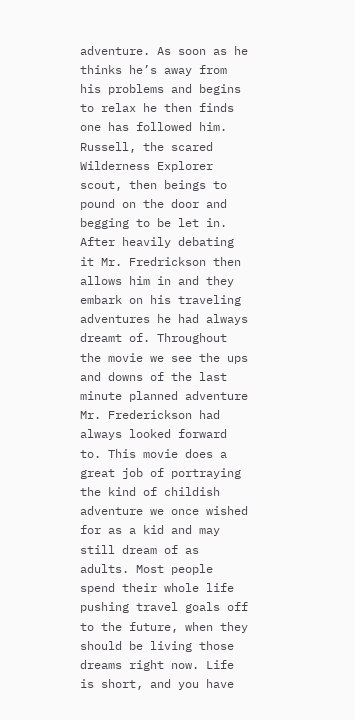adventure. As soon as he thinks he’s away from his problems and begins to relax he then finds one has followed him. Russell, the scared Wilderness Explorer scout, then beings to pound on the door and begging to be let in. After heavily debating it Mr. Fredrickson then allows him in and they embark on his traveling adventures he had always dreamt of. Throughout the movie we see the ups and downs of the last minute planned adventure Mr. Frederickson had always looked forward to. This movie does a great job of portraying the kind of childish adventure we once wished for as a kid and may still dream of as adults. Most people spend their whole life pushing travel goals off to the future, when they should be living those dreams right now. Life is short, and you have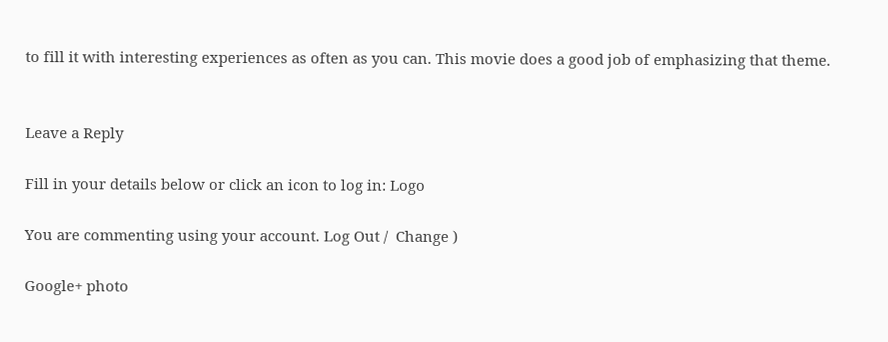to fill it with interesting experiences as often as you can. This movie does a good job of emphasizing that theme.


Leave a Reply

Fill in your details below or click an icon to log in: Logo

You are commenting using your account. Log Out /  Change )

Google+ photo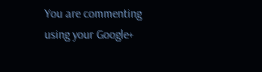You are commenting using your Google+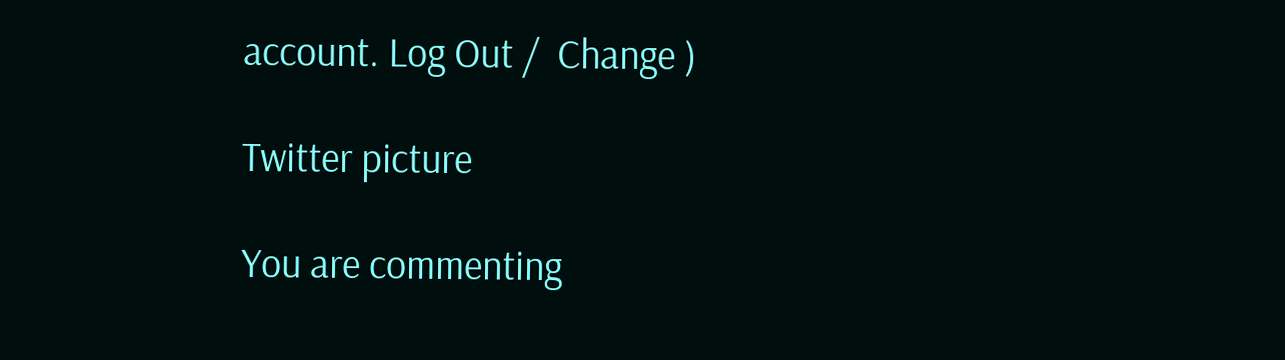account. Log Out /  Change )

Twitter picture

You are commenting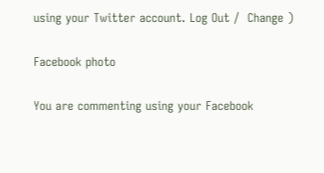using your Twitter account. Log Out /  Change )

Facebook photo

You are commenting using your Facebook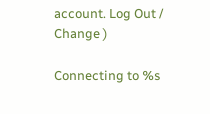account. Log Out /  Change )

Connecting to %s